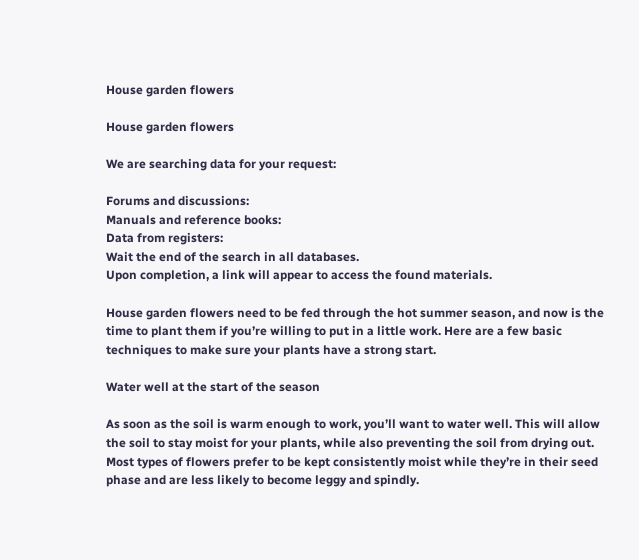House garden flowers

House garden flowers

We are searching data for your request:

Forums and discussions:
Manuals and reference books:
Data from registers:
Wait the end of the search in all databases.
Upon completion, a link will appear to access the found materials.

House garden flowers need to be fed through the hot summer season, and now is the time to plant them if you’re willing to put in a little work. Here are a few basic techniques to make sure your plants have a strong start.

Water well at the start of the season

As soon as the soil is warm enough to work, you’ll want to water well. This will allow the soil to stay moist for your plants, while also preventing the soil from drying out. Most types of flowers prefer to be kept consistently moist while they’re in their seed phase and are less likely to become leggy and spindly.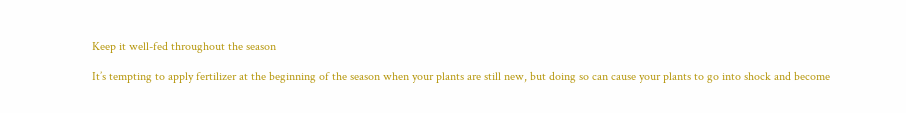Keep it well-fed throughout the season

It’s tempting to apply fertilizer at the beginning of the season when your plants are still new, but doing so can cause your plants to go into shock and become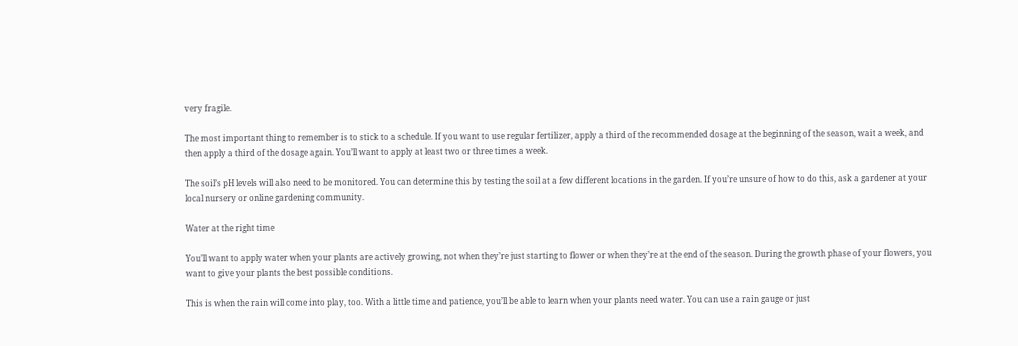very fragile.

The most important thing to remember is to stick to a schedule. If you want to use regular fertilizer, apply a third of the recommended dosage at the beginning of the season, wait a week, and then apply a third of the dosage again. You’ll want to apply at least two or three times a week.

The soil’s pH levels will also need to be monitored. You can determine this by testing the soil at a few different locations in the garden. If you’re unsure of how to do this, ask a gardener at your local nursery or online gardening community.

Water at the right time

You’ll want to apply water when your plants are actively growing, not when they’re just starting to flower or when they’re at the end of the season. During the growth phase of your flowers, you want to give your plants the best possible conditions.

This is when the rain will come into play, too. With a little time and patience, you’ll be able to learn when your plants need water. You can use a rain gauge or just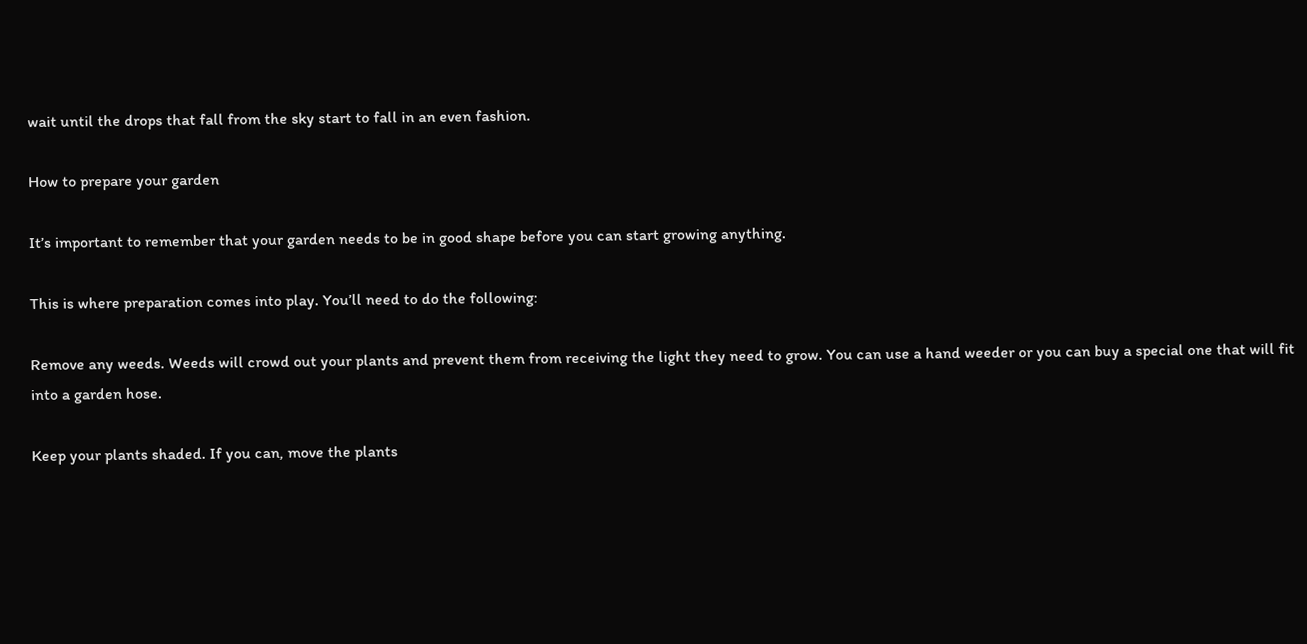wait until the drops that fall from the sky start to fall in an even fashion.

How to prepare your garden

It’s important to remember that your garden needs to be in good shape before you can start growing anything.

This is where preparation comes into play. You’ll need to do the following:

Remove any weeds. Weeds will crowd out your plants and prevent them from receiving the light they need to grow. You can use a hand weeder or you can buy a special one that will fit into a garden hose.

Keep your plants shaded. If you can, move the plants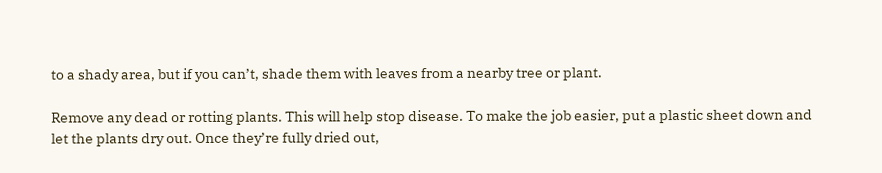to a shady area, but if you can’t, shade them with leaves from a nearby tree or plant.

Remove any dead or rotting plants. This will help stop disease. To make the job easier, put a plastic sheet down and let the plants dry out. Once they’re fully dried out,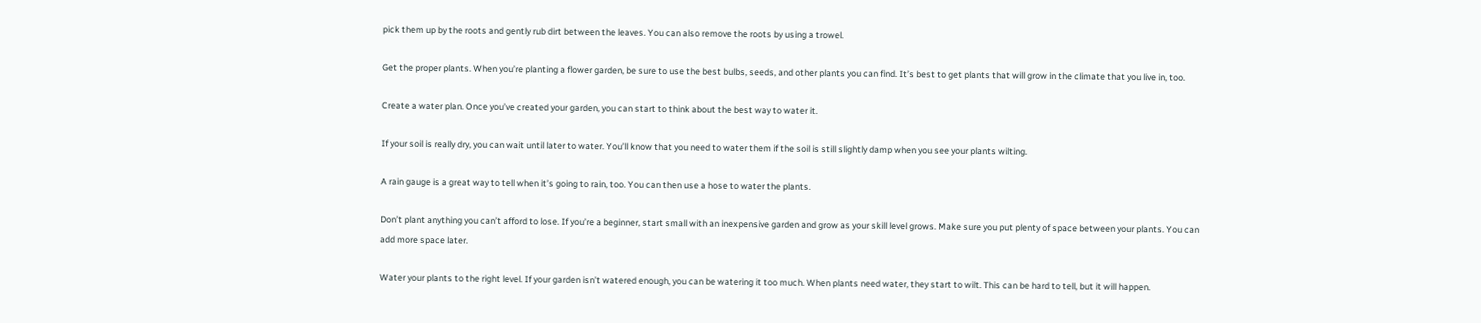pick them up by the roots and gently rub dirt between the leaves. You can also remove the roots by using a trowel.

Get the proper plants. When you’re planting a flower garden, be sure to use the best bulbs, seeds, and other plants you can find. It’s best to get plants that will grow in the climate that you live in, too.

Create a water plan. Once you’ve created your garden, you can start to think about the best way to water it.

If your soil is really dry, you can wait until later to water. You’ll know that you need to water them if the soil is still slightly damp when you see your plants wilting.

A rain gauge is a great way to tell when it’s going to rain, too. You can then use a hose to water the plants.

Don’t plant anything you can’t afford to lose. If you’re a beginner, start small with an inexpensive garden and grow as your skill level grows. Make sure you put plenty of space between your plants. You can add more space later.

Water your plants to the right level. If your garden isn’t watered enough, you can be watering it too much. When plants need water, they start to wilt. This can be hard to tell, but it will happen.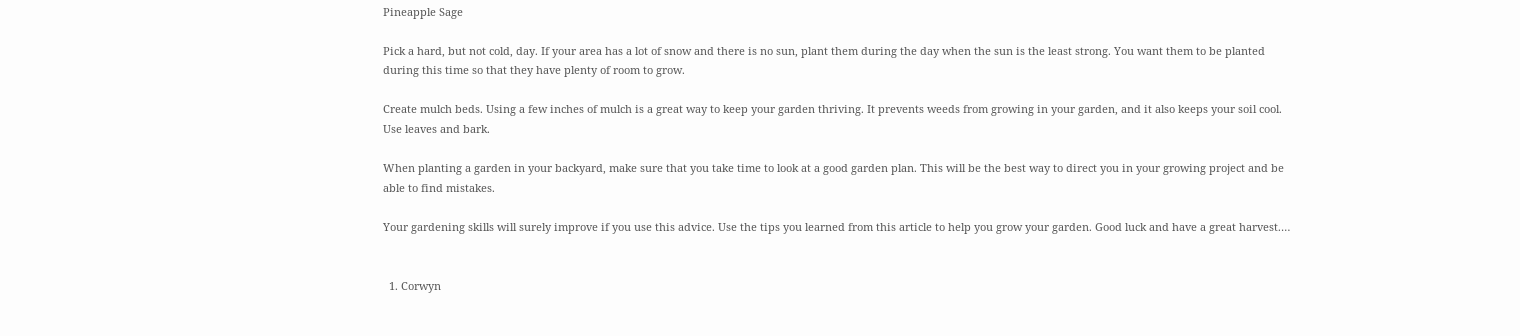Pineapple Sage

Pick a hard, but not cold, day. If your area has a lot of snow and there is no sun, plant them during the day when the sun is the least strong. You want them to be planted during this time so that they have plenty of room to grow.

Create mulch beds. Using a few inches of mulch is a great way to keep your garden thriving. It prevents weeds from growing in your garden, and it also keeps your soil cool. Use leaves and bark.

When planting a garden in your backyard, make sure that you take time to look at a good garden plan. This will be the best way to direct you in your growing project and be able to find mistakes.

Your gardening skills will surely improve if you use this advice. Use the tips you learned from this article to help you grow your garden. Good luck and have a great harvest.…


  1. Corwyn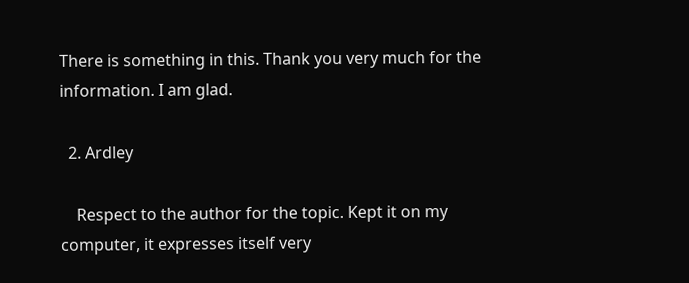There is something in this. Thank you very much for the information. I am glad.

  2. Ardley

    Respect to the author for the topic. Kept it on my computer, it expresses itself very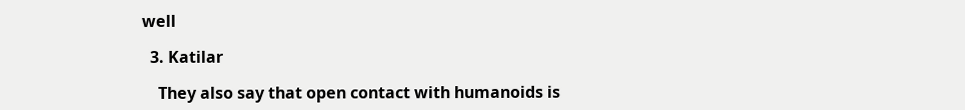well

  3. Katilar

    They also say that open contact with humanoids is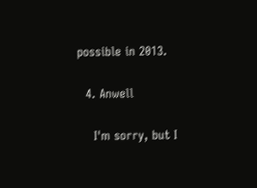possible in 2013.

  4. Anwell

    I'm sorry, but I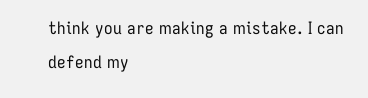think you are making a mistake. I can defend my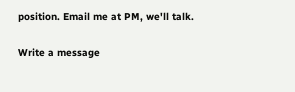position. Email me at PM, we'll talk.

Write a message